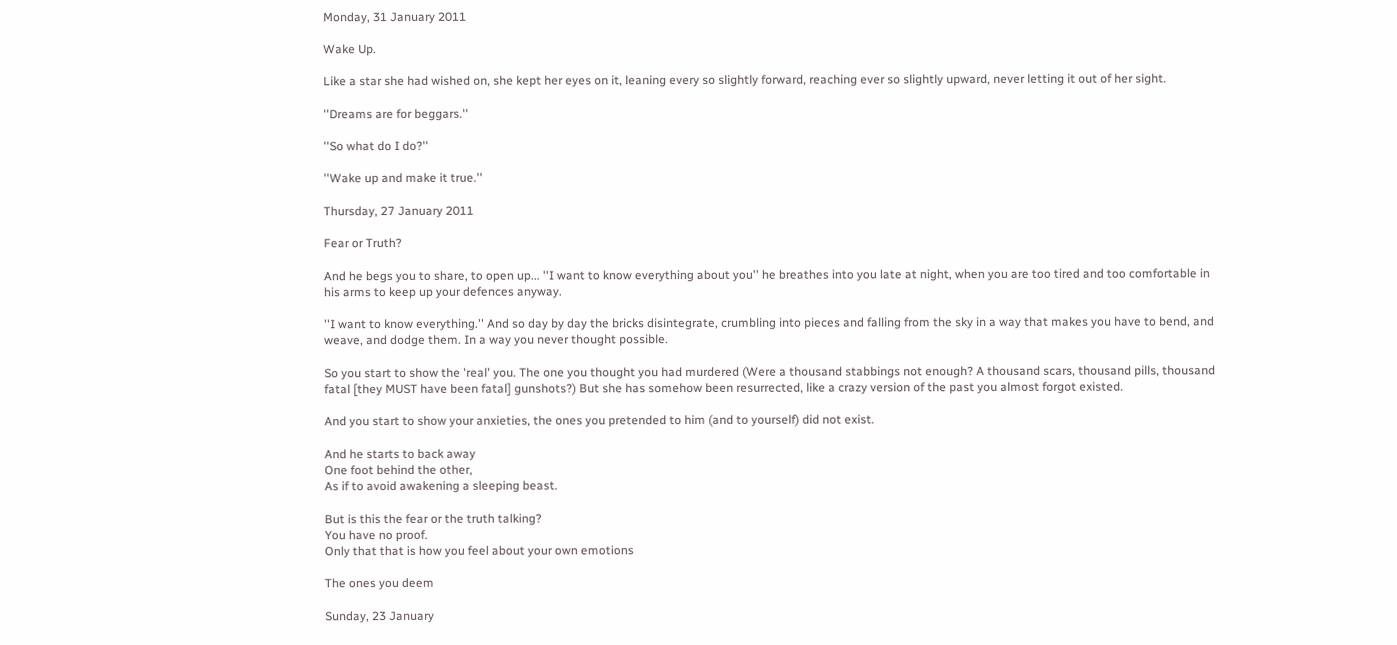Monday, 31 January 2011

Wake Up.

Like a star she had wished on, she kept her eyes on it, leaning every so slightly forward, reaching ever so slightly upward, never letting it out of her sight.

''Dreams are for beggars.''

''So what do I do?''

''Wake up and make it true.''

Thursday, 27 January 2011

Fear or Truth?

And he begs you to share, to open up... ''I want to know everything about you'' he breathes into you late at night, when you are too tired and too comfortable in his arms to keep up your defences anyway.

''I want to know everything.'' And so day by day the bricks disintegrate, crumbling into pieces and falling from the sky in a way that makes you have to bend, and weave, and dodge them. In a way you never thought possible.

So you start to show the 'real' you. The one you thought you had murdered (Were a thousand stabbings not enough? A thousand scars, thousand pills, thousand fatal [they MUST have been fatal] gunshots?) But she has somehow been resurrected, like a crazy version of the past you almost forgot existed.

And you start to show your anxieties, the ones you pretended to him (and to yourself) did not exist.

And he starts to back away
One foot behind the other,
As if to avoid awakening a sleeping beast.

But is this the fear or the truth talking?
You have no proof.
Only that that is how you feel about your own emotions

The ones you deem

Sunday, 23 January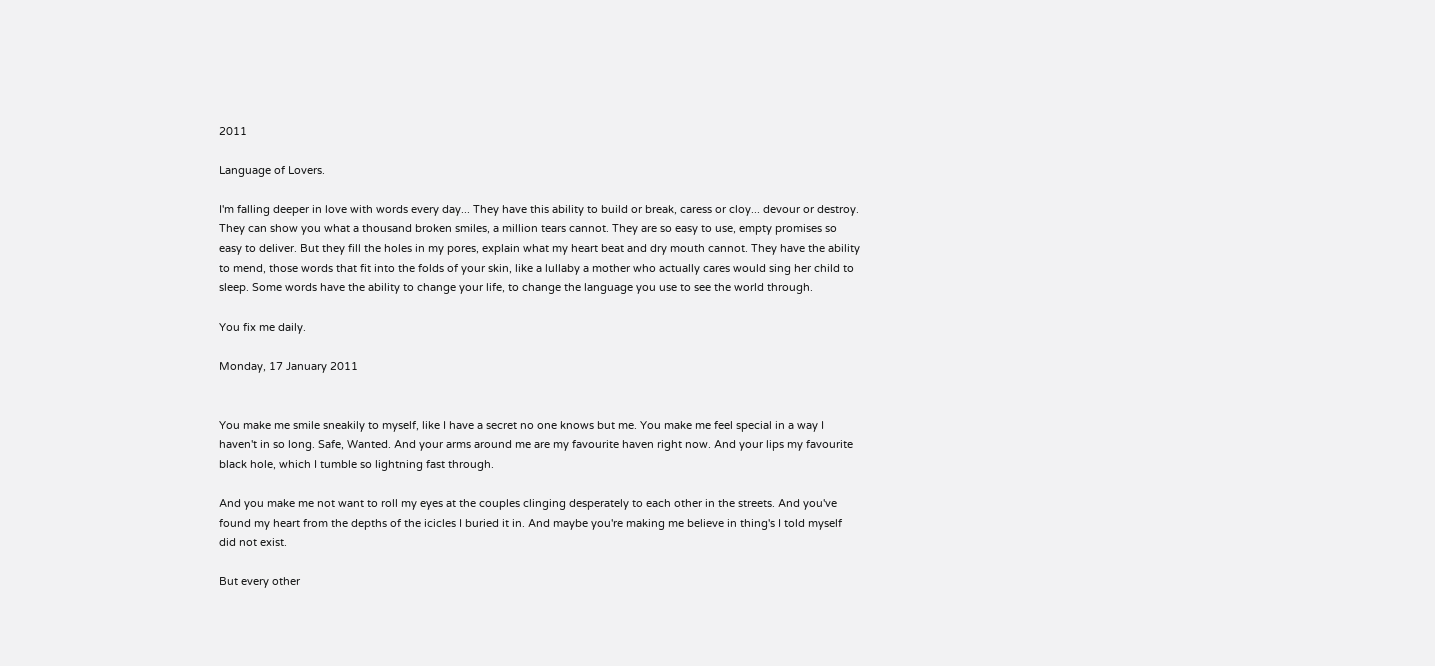2011

Language of Lovers.

I'm falling deeper in love with words every day... They have this ability to build or break, caress or cloy... devour or destroy. They can show you what a thousand broken smiles, a million tears cannot. They are so easy to use, empty promises so easy to deliver. But they fill the holes in my pores, explain what my heart beat and dry mouth cannot. They have the ability to mend, those words that fit into the folds of your skin, like a lullaby a mother who actually cares would sing her child to sleep. Some words have the ability to change your life, to change the language you use to see the world through.

You fix me daily.

Monday, 17 January 2011


You make me smile sneakily to myself, like I have a secret no one knows but me. You make me feel special in a way I haven't in so long. Safe, Wanted. And your arms around me are my favourite haven right now. And your lips my favourite black hole, which I tumble so lightning fast through.

And you make me not want to roll my eyes at the couples clinging desperately to each other in the streets. And you've found my heart from the depths of the icicles I buried it in. And maybe you're making me believe in thing's I told myself did not exist.

But every other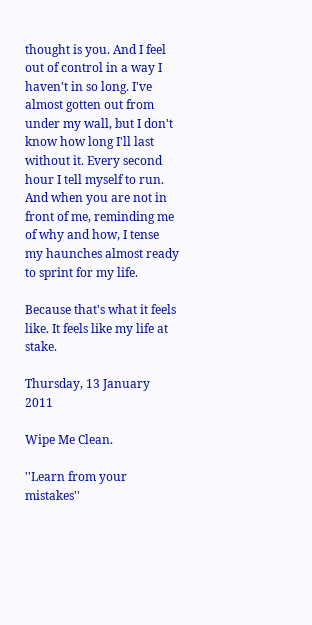thought is you. And I feel out of control in a way I haven't in so long. I've almost gotten out from under my wall, but I don't know how long I'll last without it. Every second hour I tell myself to run. And when you are not in front of me, reminding me of why and how, I tense my haunches almost ready to sprint for my life.

Because that's what it feels like. It feels like my life at stake.

Thursday, 13 January 2011

Wipe Me Clean.

''Learn from your mistakes''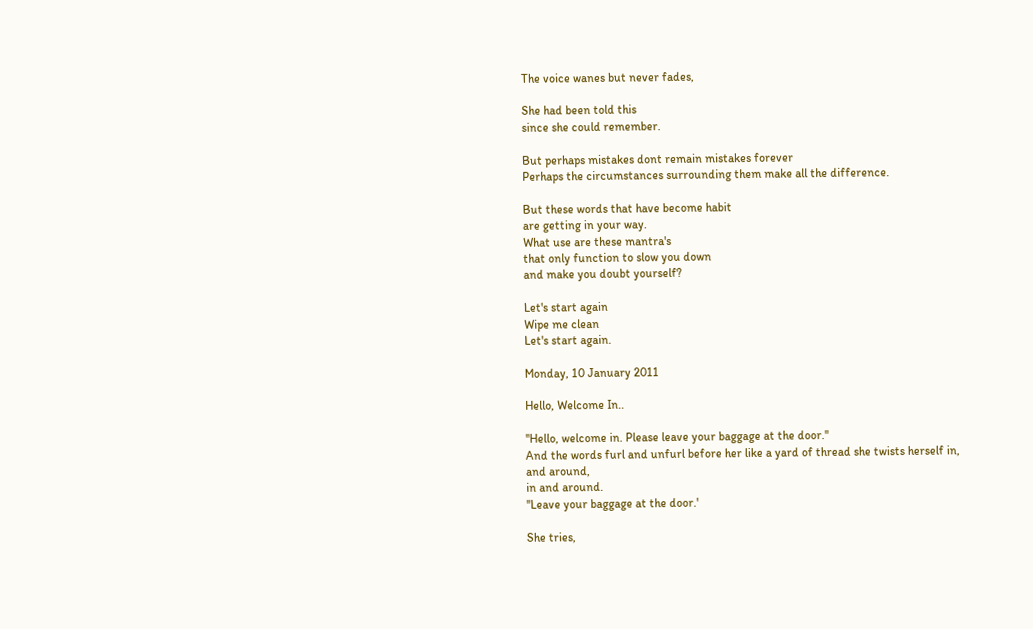The voice wanes but never fades,

She had been told this
since she could remember.

But perhaps mistakes dont remain mistakes forever
Perhaps the circumstances surrounding them make all the difference.

But these words that have become habit
are getting in your way.
What use are these mantra's
that only function to slow you down
and make you doubt yourself?

Let's start again
Wipe me clean
Let's start again.

Monday, 10 January 2011

Hello, Welcome In..

''Hello, welcome in. Please leave your baggage at the door.''
And the words furl and unfurl before her like a yard of thread she twists herself in,
and around,
in and around.
''Leave your baggage at the door.'

She tries,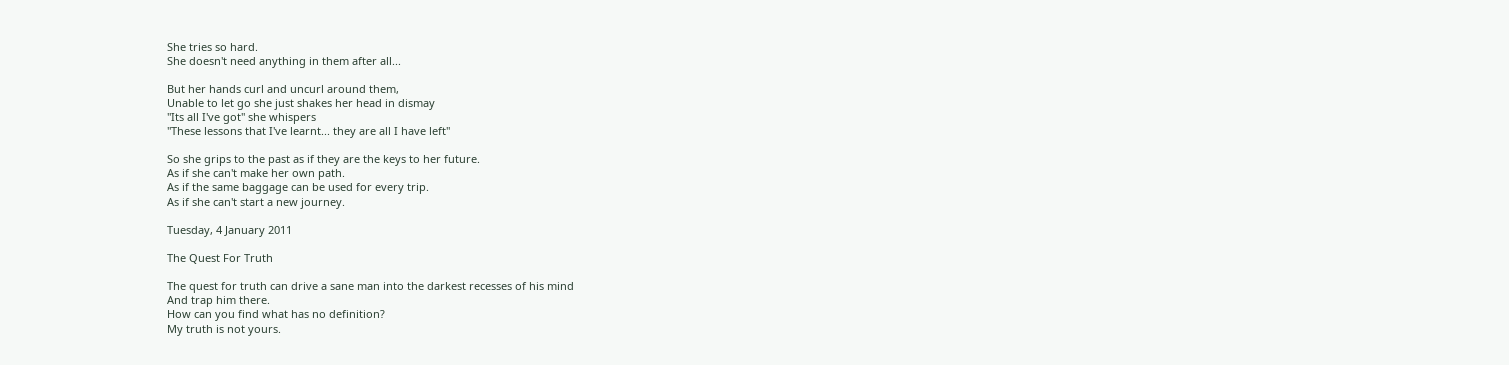She tries so hard.
She doesn't need anything in them after all...

But her hands curl and uncurl around them,
Unable to let go she just shakes her head in dismay
''Its all I've got'' she whispers
''These lessons that I've learnt... they are all I have left''

So she grips to the past as if they are the keys to her future.
As if she can't make her own path.
As if the same baggage can be used for every trip.
As if she can't start a new journey.

Tuesday, 4 January 2011

The Quest For Truth

The quest for truth can drive a sane man into the darkest recesses of his mind
And trap him there.
How can you find what has no definition?
My truth is not yours.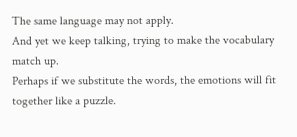The same language may not apply.
And yet we keep talking, trying to make the vocabulary match up.
Perhaps if we substitute the words, the emotions will fit together like a puzzle.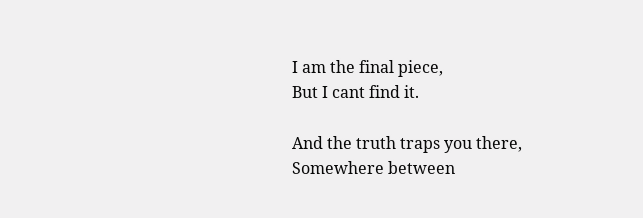I am the final piece,
But I cant find it.

And the truth traps you there,
Somewhere between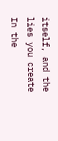itself, and the lies you create
In the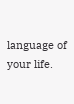language of your life.